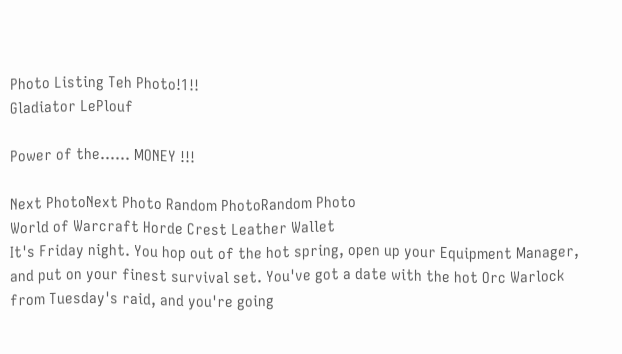Photo Listing Teh Photo!1!!
Gladiator LePlouf

Power of the...... MONEY !!!

Next PhotoNext Photo Random PhotoRandom Photo
World of Warcraft Horde Crest Leather Wallet
It's Friday night. You hop out of the hot spring, open up your Equipment Manager, and put on your finest survival set. You've got a date with the hot Orc Warlock from Tuesday's raid, and you're going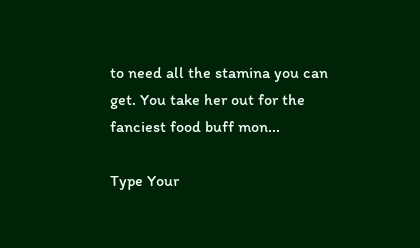to need all the stamina you can get. You take her out for the fanciest food buff mon...

Type Your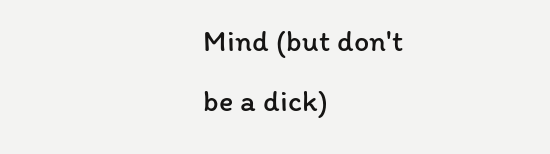Mind (but don't be a dick)